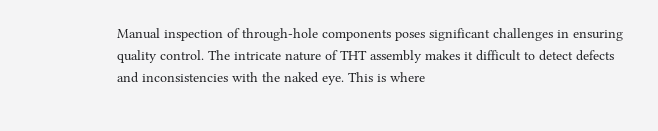Manual inspection of through-hole components poses significant challenges in ensuring quality control. The intricate nature of THT assembly makes it difficult to detect defects and inconsistencies with the naked eye. This is where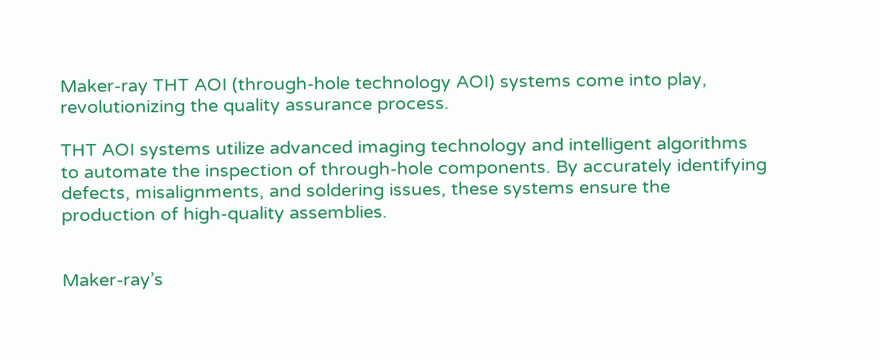Maker-ray THT AOI (through-hole technology AOI) systems come into play, revolutionizing the quality assurance process.

THT AOI systems utilize advanced imaging technology and intelligent algorithms to automate the inspection of through-hole components. By accurately identifying defects, misalignments, and soldering issues, these systems ensure the production of high-quality assemblies.


Maker-ray’s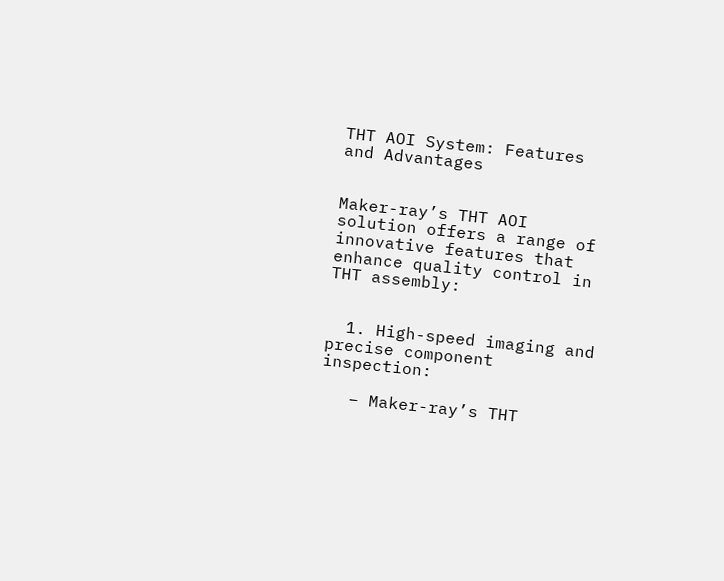THT AOI System: Features and Advantages


Maker-ray’s THT AOI solution offers a range of innovative features that enhance quality control in THT assembly:


  1. High-speed imaging and precise component inspection:

   – Maker-ray’s THT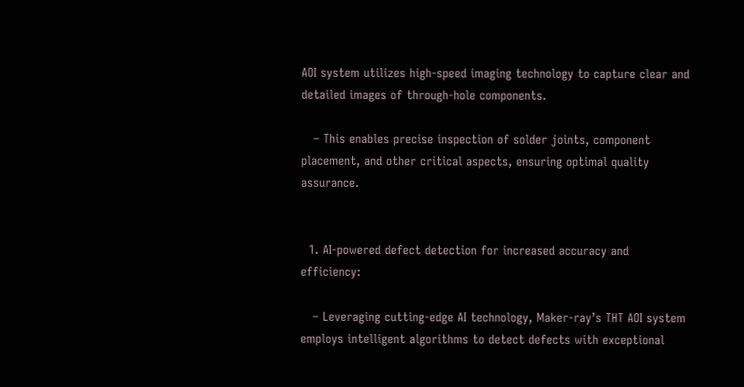AOI system utilizes high-speed imaging technology to capture clear and detailed images of through-hole components.

   – This enables precise inspection of solder joints, component placement, and other critical aspects, ensuring optimal quality assurance.


  1. AI-powered defect detection for increased accuracy and efficiency:

   – Leveraging cutting-edge AI technology, Maker-ray’s THT AOI system employs intelligent algorithms to detect defects with exceptional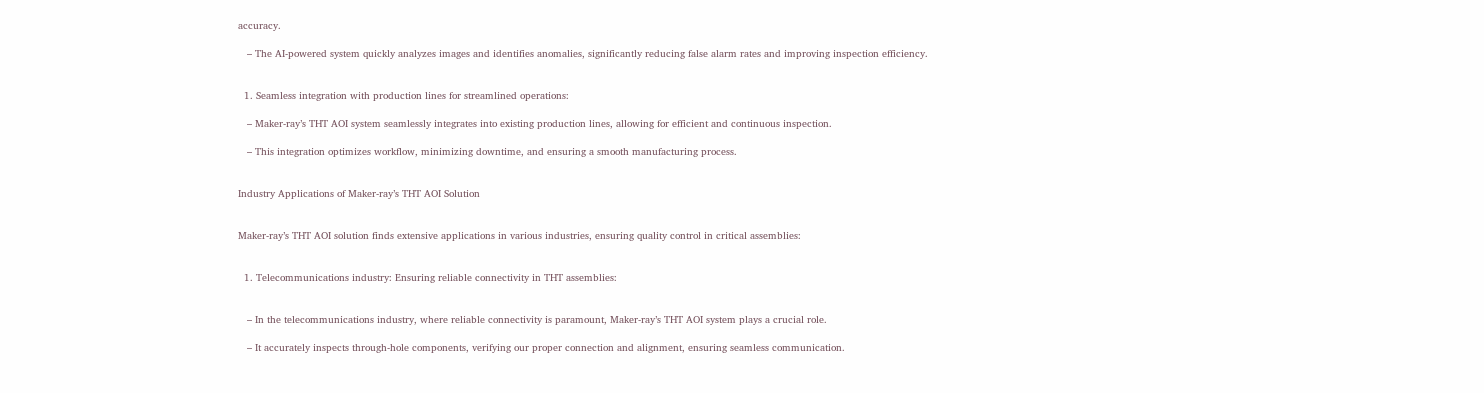accuracy.

   – The AI-powered system quickly analyzes images and identifies anomalies, significantly reducing false alarm rates and improving inspection efficiency.


  1. Seamless integration with production lines for streamlined operations:

   – Maker-ray’s THT AOI system seamlessly integrates into existing production lines, allowing for efficient and continuous inspection.

   – This integration optimizes workflow, minimizing downtime, and ensuring a smooth manufacturing process.


Industry Applications of Maker-ray’s THT AOI Solution


Maker-ray’s THT AOI solution finds extensive applications in various industries, ensuring quality control in critical assemblies:


  1. Telecommunications industry: Ensuring reliable connectivity in THT assemblies:


   – In the telecommunications industry, where reliable connectivity is paramount, Maker-ray’s THT AOI system plays a crucial role.

   – It accurately inspects through-hole components, verifying our proper connection and alignment, ensuring seamless communication.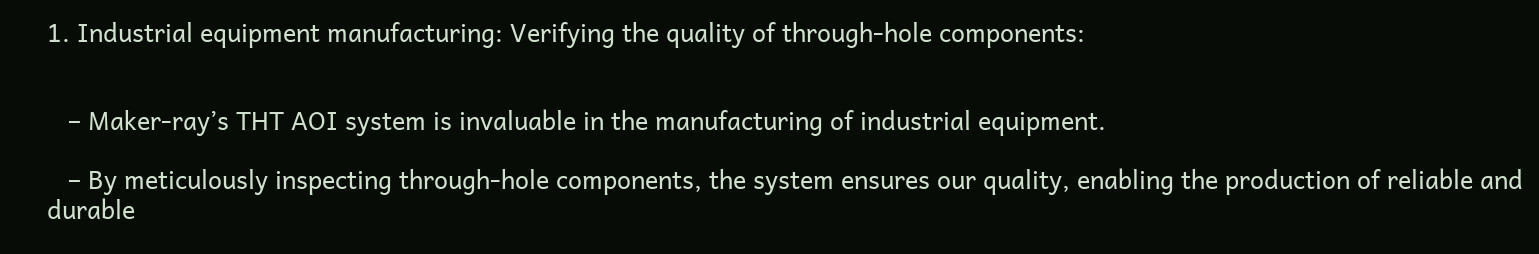1. Industrial equipment manufacturing: Verifying the quality of through-hole components:


   – Maker-ray’s THT AOI system is invaluable in the manufacturing of industrial equipment.

   – By meticulously inspecting through-hole components, the system ensures our quality, enabling the production of reliable and durable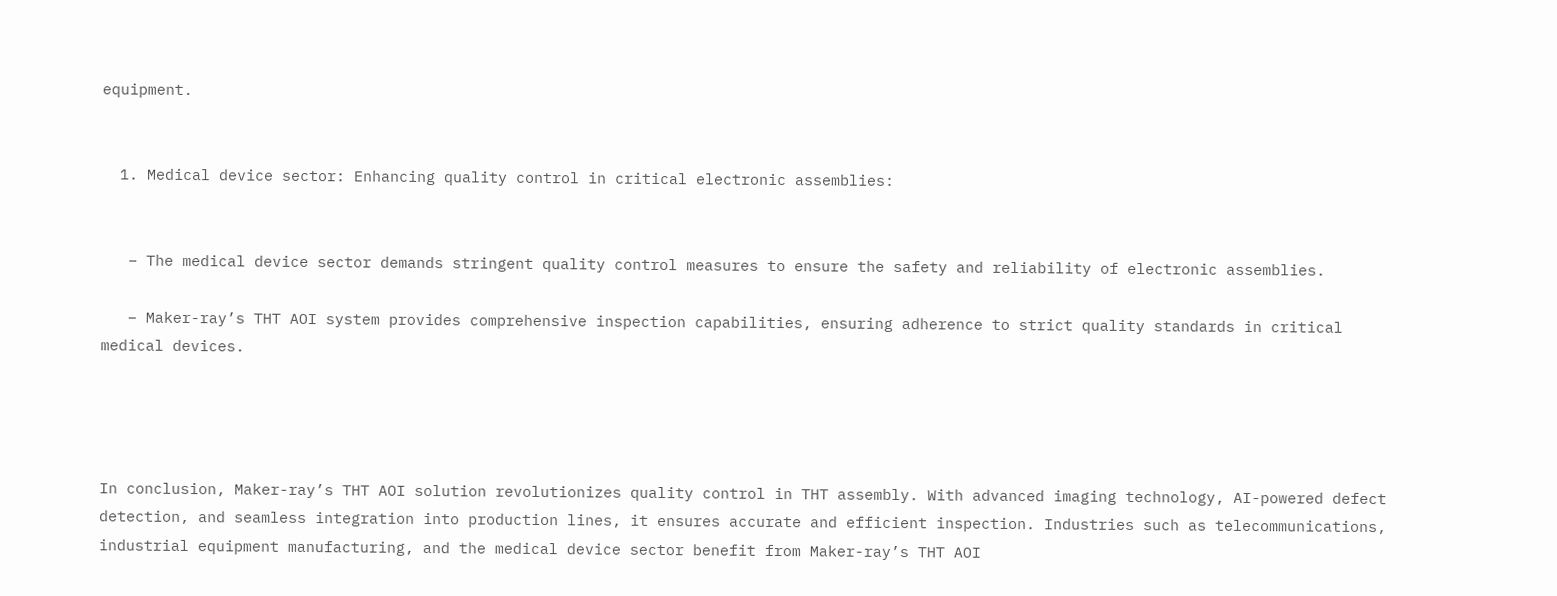equipment.


  1. Medical device sector: Enhancing quality control in critical electronic assemblies:


   – The medical device sector demands stringent quality control measures to ensure the safety and reliability of electronic assemblies.

   – Maker-ray’s THT AOI system provides comprehensive inspection capabilities, ensuring adherence to strict quality standards in critical medical devices.




In conclusion, Maker-ray’s THT AOI solution revolutionizes quality control in THT assembly. With advanced imaging technology, AI-powered defect detection, and seamless integration into production lines, it ensures accurate and efficient inspection. Industries such as telecommunications, industrial equipment manufacturing, and the medical device sector benefit from Maker-ray’s THT AOI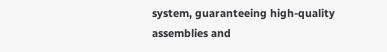system, guaranteeing high-quality assemblies and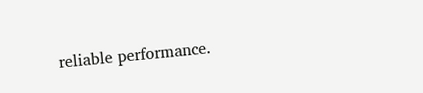reliable performance.